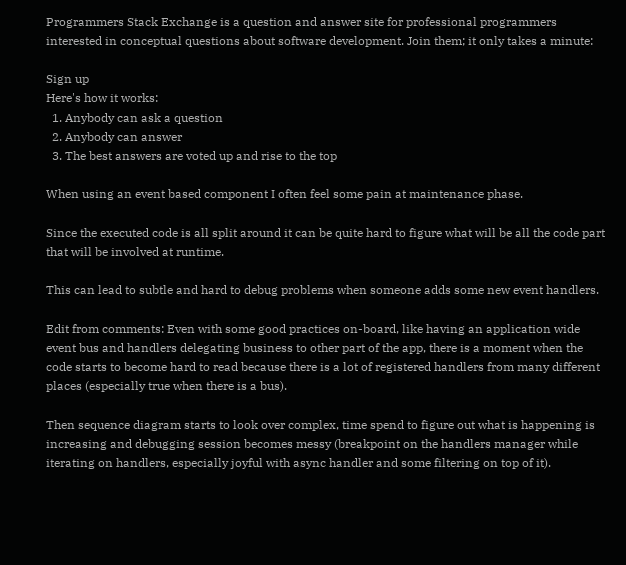Programmers Stack Exchange is a question and answer site for professional programmers interested in conceptual questions about software development. Join them; it only takes a minute:

Sign up
Here's how it works:
  1. Anybody can ask a question
  2. Anybody can answer
  3. The best answers are voted up and rise to the top

When using an event based component I often feel some pain at maintenance phase.

Since the executed code is all split around it can be quite hard to figure what will be all the code part that will be involved at runtime.

This can lead to subtle and hard to debug problems when someone adds some new event handlers.

Edit from comments: Even with some good practices on-board, like having an application wide event bus and handlers delegating business to other part of the app, there is a moment when the code starts to become hard to read because there is a lot of registered handlers from many different places (especially true when there is a bus).

Then sequence diagram starts to look over complex, time spend to figure out what is happening is increasing and debugging session becomes messy (breakpoint on the handlers manager while iterating on handlers, especially joyful with async handler and some filtering on top of it).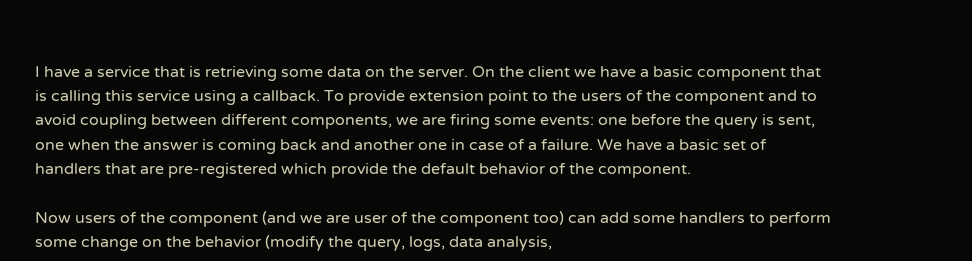I have a service that is retrieving some data on the server. On the client we have a basic component that is calling this service using a callback. To provide extension point to the users of the component and to avoid coupling between different components, we are firing some events: one before the query is sent, one when the answer is coming back and another one in case of a failure. We have a basic set of handlers that are pre-registered which provide the default behavior of the component.

Now users of the component (and we are user of the component too) can add some handlers to perform some change on the behavior (modify the query, logs, data analysis,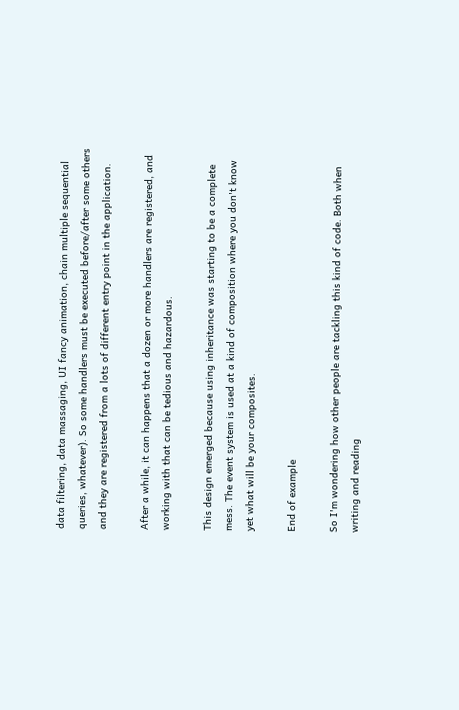data filtering, data massaging, UI fancy animation, chain multiple sequential queries, whatever). So some handlers must be executed before/after some others and they are registered from a lots of different entry point in the application.

After a while, it can happens that a dozen or more handlers are registered, and working with that can be tedious and hazardous.

This design emerged because using inheritance was starting to be a complete mess. The event system is used at a kind of composition where you don't know yet what will be your composites.

End of example

So I'm wondering how other people are tackling this kind of code. Both when writing and reading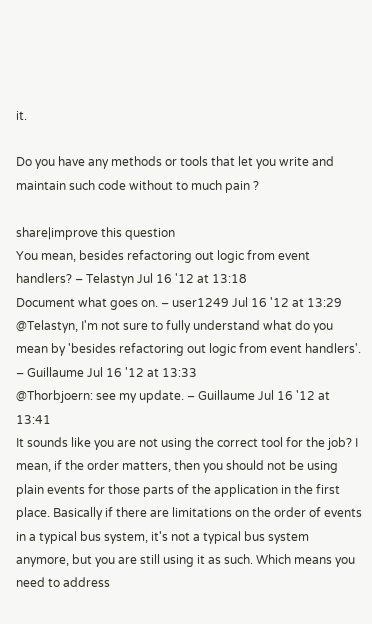it.

Do you have any methods or tools that let you write and maintain such code without to much pain ?

share|improve this question
You mean, besides refactoring out logic from event handlers? – Telastyn Jul 16 '12 at 13:18
Document what goes on. – user1249 Jul 16 '12 at 13:29
@Telastyn, I'm not sure to fully understand what do you mean by 'besides refactoring out logic from event handlers'. – Guillaume Jul 16 '12 at 13:33
@Thorbjoern: see my update. – Guillaume Jul 16 '12 at 13:41
It sounds like you are not using the correct tool for the job? I mean, if the order matters, then you should not be using plain events for those parts of the application in the first place. Basically if there are limitations on the order of events in a typical bus system, it's not a typical bus system anymore, but you are still using it as such. Which means you need to address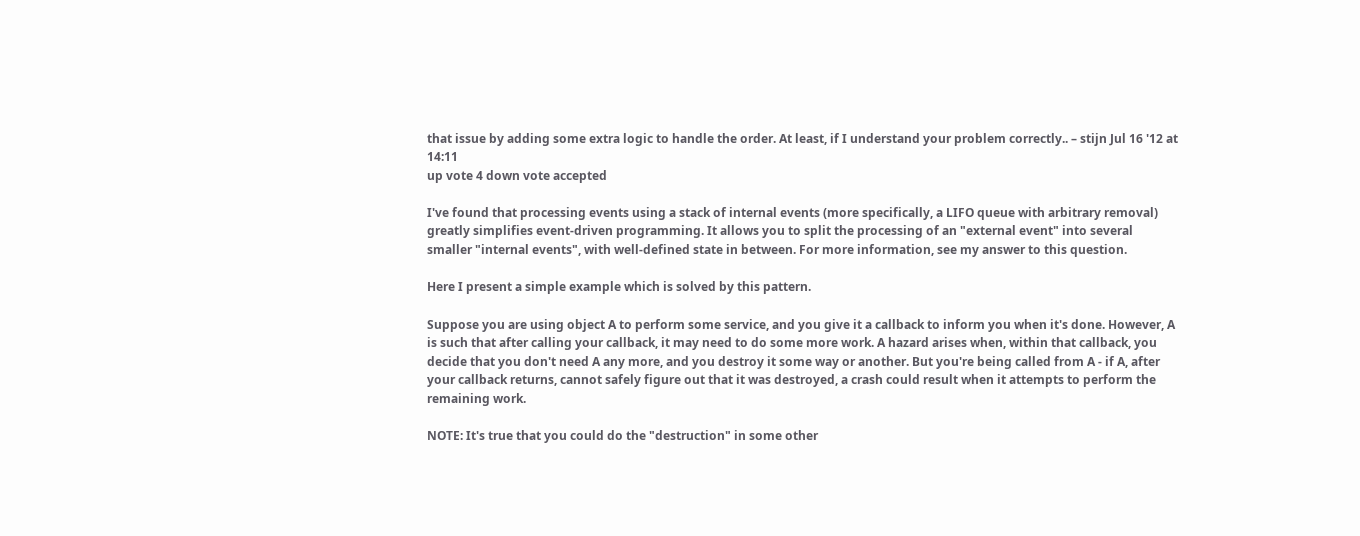that issue by adding some extra logic to handle the order. At least, if I understand your problem correctly.. – stijn Jul 16 '12 at 14:11
up vote 4 down vote accepted

I've found that processing events using a stack of internal events (more specifically, a LIFO queue with arbitrary removal) greatly simplifies event-driven programming. It allows you to split the processing of an "external event" into several smaller "internal events", with well-defined state in between. For more information, see my answer to this question.

Here I present a simple example which is solved by this pattern.

Suppose you are using object A to perform some service, and you give it a callback to inform you when it's done. However, A is such that after calling your callback, it may need to do some more work. A hazard arises when, within that callback, you decide that you don't need A any more, and you destroy it some way or another. But you're being called from A - if A, after your callback returns, cannot safely figure out that it was destroyed, a crash could result when it attempts to perform the remaining work.

NOTE: It's true that you could do the "destruction" in some other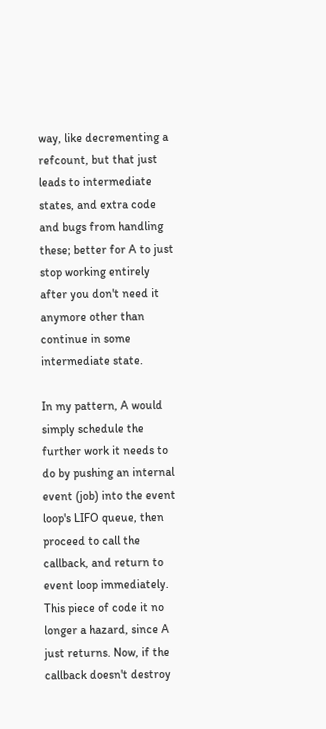way, like decrementing a refcount, but that just leads to intermediate states, and extra code and bugs from handling these; better for A to just stop working entirely after you don't need it anymore other than continue in some intermediate state.

In my pattern, A would simply schedule the further work it needs to do by pushing an internal event (job) into the event loop's LIFO queue, then proceed to call the callback, and return to event loop immediately. This piece of code it no longer a hazard, since A just returns. Now, if the callback doesn't destroy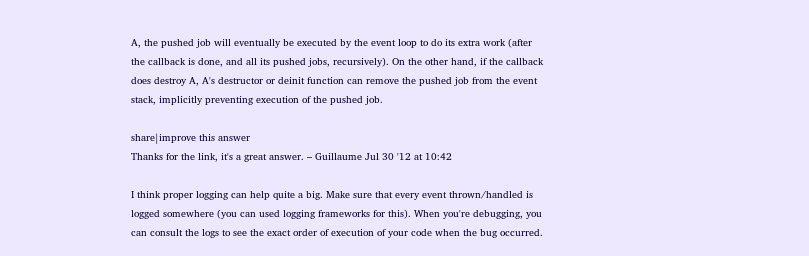A, the pushed job will eventually be executed by the event loop to do its extra work (after the callback is done, and all its pushed jobs, recursively). On the other hand, if the callback does destroy A, A's destructor or deinit function can remove the pushed job from the event stack, implicitly preventing execution of the pushed job.

share|improve this answer
Thanks for the link, it's a great answer. – Guillaume Jul 30 '12 at 10:42

I think proper logging can help quite a big. Make sure that every event thrown/handled is logged somewhere (you can used logging frameworks for this). When you're debugging, you can consult the logs to see the exact order of execution of your code when the bug occurred.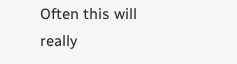Often this will really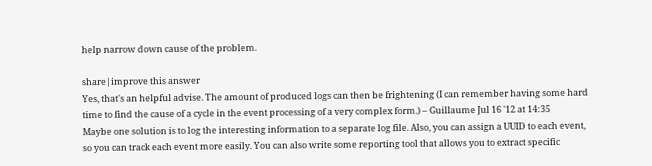help narrow down cause of the problem.

share|improve this answer
Yes, that's an helpful advise. The amount of produced logs can then be frightening (I can remember having some hard time to find the cause of a cycle in the event processing of a very complex form.) – Guillaume Jul 16 '12 at 14:35
Maybe one solution is to log the interesting information to a separate log file. Also, you can assign a UUID to each event, so you can track each event more easily. You can also write some reporting tool that allows you to extract specific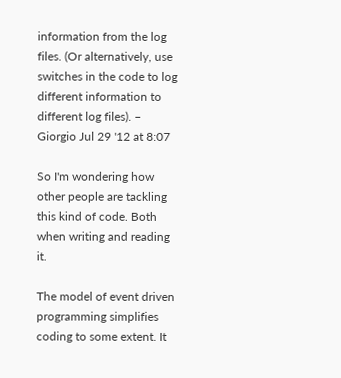information from the log files. (Or alternatively, use switches in the code to log different information to different log files). – Giorgio Jul 29 '12 at 8:07

So I'm wondering how other people are tackling this kind of code. Both when writing and reading it.

The model of event driven programming simplifies coding to some extent. It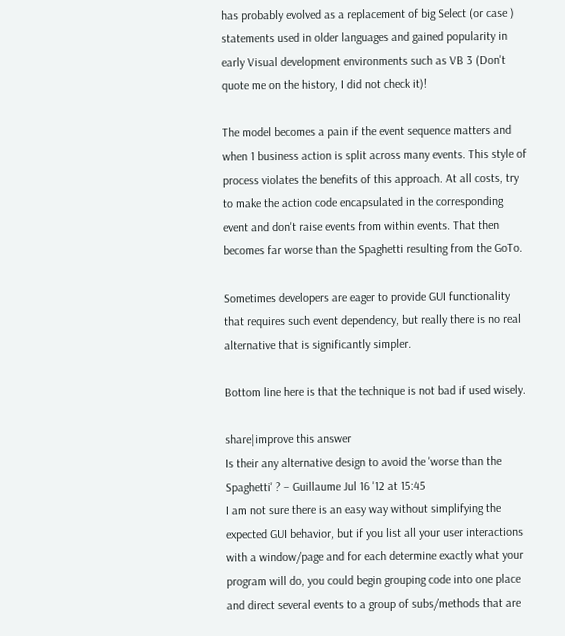has probably evolved as a replacement of big Select (or case ) statements used in older languages and gained popularity in early Visual development environments such as VB 3 (Don't quote me on the history, I did not check it)!

The model becomes a pain if the event sequence matters and when 1 business action is split across many events. This style of process violates the benefits of this approach. At all costs, try to make the action code encapsulated in the corresponding event and don't raise events from within events. That then becomes far worse than the Spaghetti resulting from the GoTo.

Sometimes developers are eager to provide GUI functionality that requires such event dependency, but really there is no real alternative that is significantly simpler.

Bottom line here is that the technique is not bad if used wisely.

share|improve this answer
Is their any alternative design to avoid the 'worse than the Spaghetti' ? – Guillaume Jul 16 '12 at 15:45
I am not sure there is an easy way without simplifying the expected GUI behavior, but if you list all your user interactions with a window/page and for each determine exactly what your program will do, you could begin grouping code into one place and direct several events to a group of subs/methods that are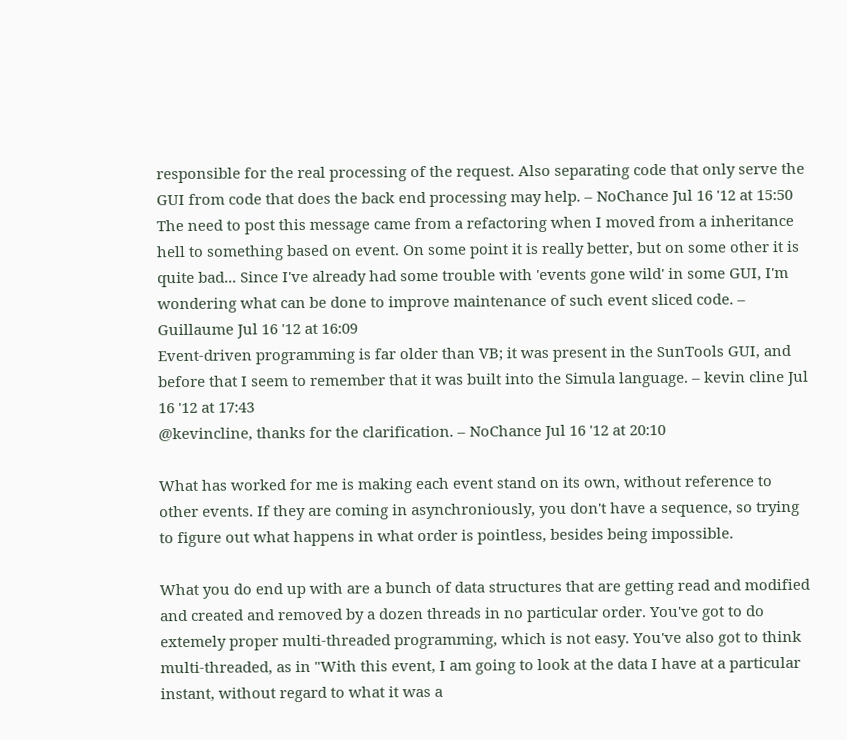responsible for the real processing of the request. Also separating code that only serve the GUI from code that does the back end processing may help. – NoChance Jul 16 '12 at 15:50
The need to post this message came from a refactoring when I moved from a inheritance hell to something based on event. On some point it is really better, but on some other it is quite bad... Since I've already had some trouble with 'events gone wild' in some GUI, I'm wondering what can be done to improve maintenance of such event sliced code. – Guillaume Jul 16 '12 at 16:09
Event-driven programming is far older than VB; it was present in the SunTools GUI, and before that I seem to remember that it was built into the Simula language. – kevin cline Jul 16 '12 at 17:43
@kevincline, thanks for the clarification. – NoChance Jul 16 '12 at 20:10

What has worked for me is making each event stand on its own, without reference to other events. If they are coming in asynchroniously, you don't have a sequence, so trying to figure out what happens in what order is pointless, besides being impossible.

What you do end up with are a bunch of data structures that are getting read and modified and created and removed by a dozen threads in no particular order. You've got to do extemely proper multi-threaded programming, which is not easy. You've also got to think multi-threaded, as in "With this event, I am going to look at the data I have at a particular instant, without regard to what it was a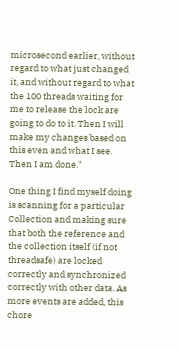microsecond earlier, without regard to what just changed it, and without regard to what the 100 threads waiting for me to release the lock are going to do to it. Then I will make my changes based on this even and what I see. Then I am done."

One thing I find myself doing is scanning for a particular Collection and making sure that both the reference and the collection itself (if not threadsafe) are locked correctly and synchronized correctly with other data. As more events are added, this chore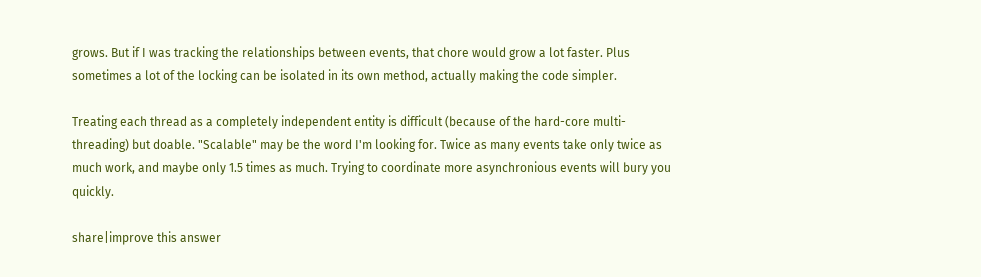grows. But if I was tracking the relationships between events, that chore would grow a lot faster. Plus sometimes a lot of the locking can be isolated in its own method, actually making the code simpler.

Treating each thread as a completely independent entity is difficult (because of the hard-core multi-threading) but doable. "Scalable" may be the word I'm looking for. Twice as many events take only twice as much work, and maybe only 1.5 times as much. Trying to coordinate more asynchronious events will bury you quickly.

share|improve this answer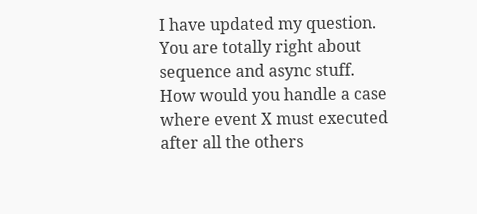I have updated my question. You are totally right about sequence and async stuff. How would you handle a case where event X must executed after all the others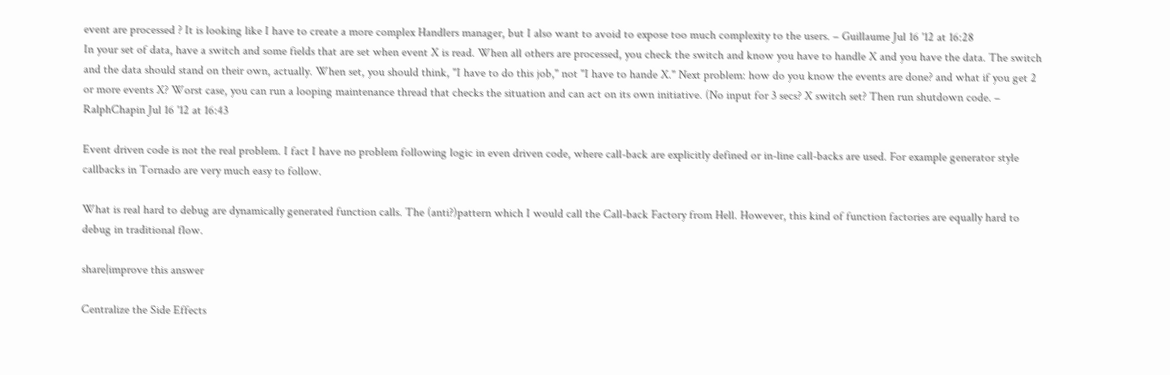event are processed ? It is looking like I have to create a more complex Handlers manager, but I also want to avoid to expose too much complexity to the users. – Guillaume Jul 16 '12 at 16:28
In your set of data, have a switch and some fields that are set when event X is read. When all others are processed, you check the switch and know you have to handle X and you have the data. The switch and the data should stand on their own, actually. When set, you should think, "I have to do this job," not "I have to hande X." Next problem: how do you know the events are done? and what if you get 2 or more events X? Worst case, you can run a looping maintenance thread that checks the situation and can act on its own initiative. (No input for 3 secs? X switch set? Then run shutdown code. – RalphChapin Jul 16 '12 at 16:43

Event driven code is not the real problem. I fact I have no problem following logic in even driven code, where call-back are explicitly defined or in-line call-backs are used. For example generator style callbacks in Tornado are very much easy to follow.

What is real hard to debug are dynamically generated function calls. The (anti?)pattern which I would call the Call-back Factory from Hell. However, this kind of function factories are equally hard to debug in traditional flow.

share|improve this answer

Centralize the Side Effects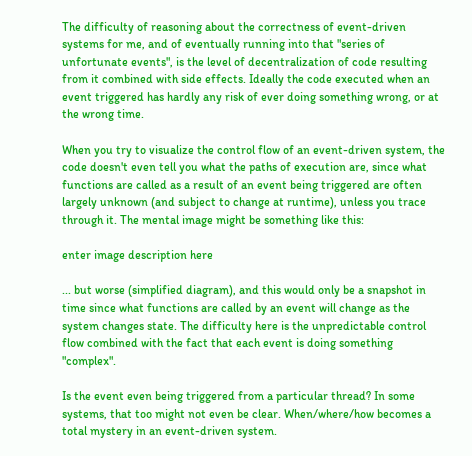The difficulty of reasoning about the correctness of event-driven systems for me, and of eventually running into that "series of unfortunate events", is the level of decentralization of code resulting from it combined with side effects. Ideally the code executed when an event triggered has hardly any risk of ever doing something wrong, or at the wrong time.

When you try to visualize the control flow of an event-driven system, the code doesn't even tell you what the paths of execution are, since what functions are called as a result of an event being triggered are often largely unknown (and subject to change at runtime), unless you trace through it. The mental image might be something like this:

enter image description here

... but worse (simplified diagram), and this would only be a snapshot in time since what functions are called by an event will change as the system changes state. The difficulty here is the unpredictable control flow combined with the fact that each event is doing something "complex".

Is the event even being triggered from a particular thread? In some systems, that too might not even be clear. When/where/how becomes a total mystery in an event-driven system.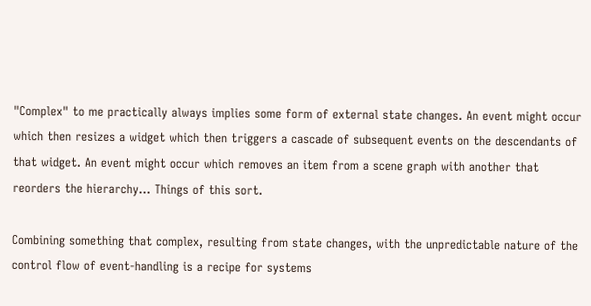"Complex" to me practically always implies some form of external state changes. An event might occur which then resizes a widget which then triggers a cascade of subsequent events on the descendants of that widget. An event might occur which removes an item from a scene graph with another that reorders the hierarchy... Things of this sort.

Combining something that complex, resulting from state changes, with the unpredictable nature of the control flow of event-handling is a recipe for systems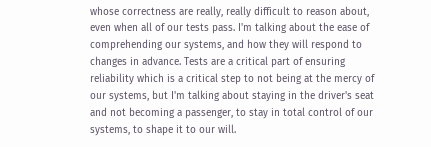whose correctness are really, really difficult to reason about, even when all of our tests pass. I'm talking about the ease of comprehending our systems, and how they will respond to changes in advance. Tests are a critical part of ensuring reliability which is a critical step to not being at the mercy of our systems, but I'm talking about staying in the driver's seat and not becoming a passenger, to stay in total control of our systems, to shape it to our will.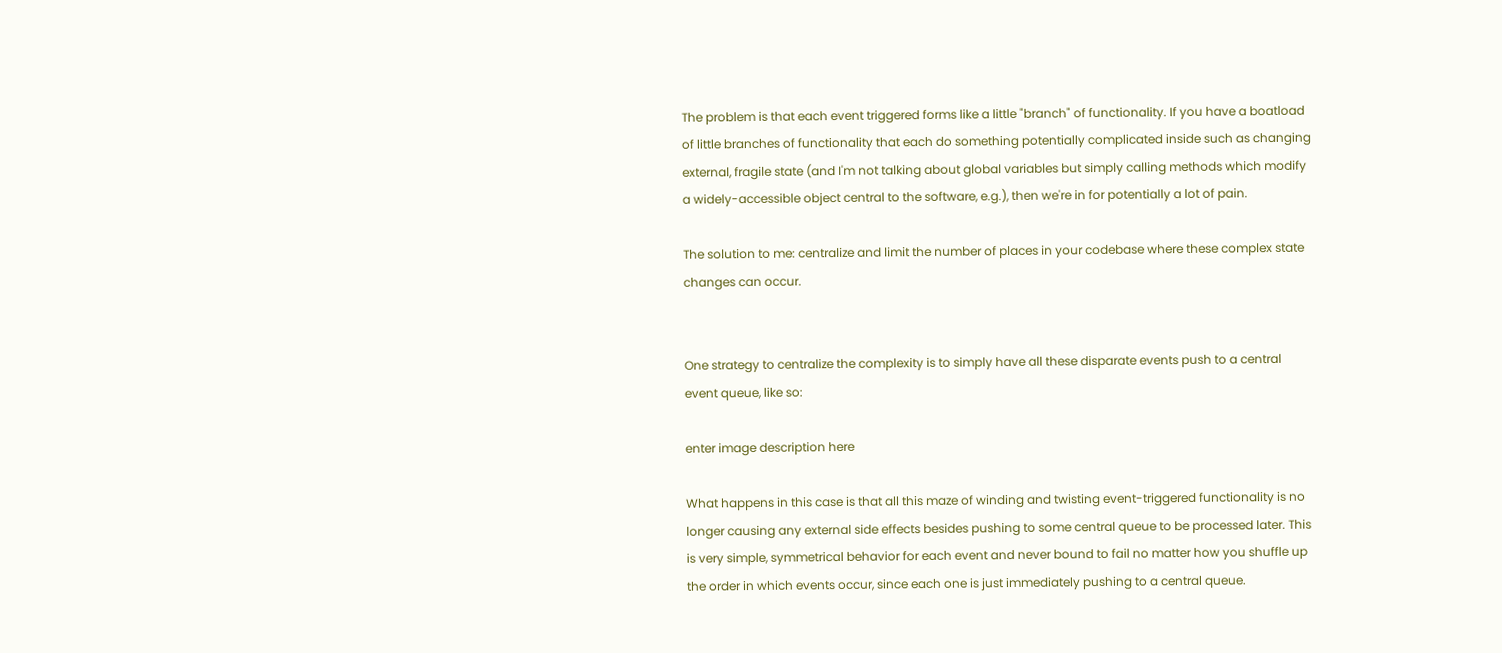The problem is that each event triggered forms like a little "branch" of functionality. If you have a boatload of little branches of functionality that each do something potentially complicated inside such as changing external, fragile state (and I'm not talking about global variables but simply calling methods which modify a widely-accessible object central to the software, e.g.), then we're in for potentially a lot of pain.

The solution to me: centralize and limit the number of places in your codebase where these complex state changes can occur.


One strategy to centralize the complexity is to simply have all these disparate events push to a central event queue, like so:

enter image description here

What happens in this case is that all this maze of winding and twisting event-triggered functionality is no longer causing any external side effects besides pushing to some central queue to be processed later. This is very simple, symmetrical behavior for each event and never bound to fail no matter how you shuffle up the order in which events occur, since each one is just immediately pushing to a central queue.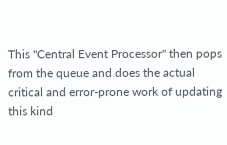This "Central Event Processor" then pops from the queue and does the actual critical and error-prone work of updating this kind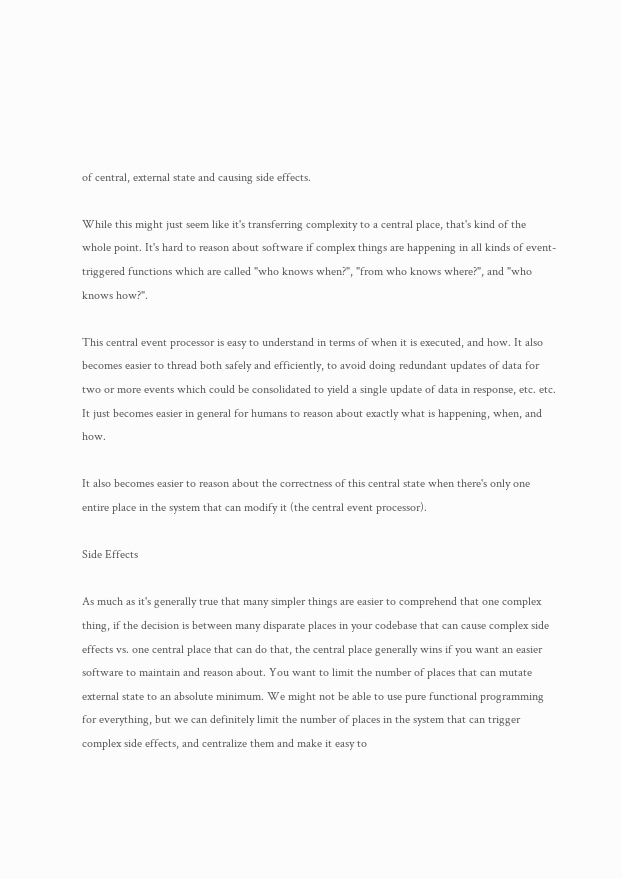of central, external state and causing side effects.

While this might just seem like it's transferring complexity to a central place, that's kind of the whole point. It's hard to reason about software if complex things are happening in all kinds of event-triggered functions which are called "who knows when?", "from who knows where?", and "who knows how?".

This central event processor is easy to understand in terms of when it is executed, and how. It also becomes easier to thread both safely and efficiently, to avoid doing redundant updates of data for two or more events which could be consolidated to yield a single update of data in response, etc. etc. It just becomes easier in general for humans to reason about exactly what is happening, when, and how.

It also becomes easier to reason about the correctness of this central state when there's only one entire place in the system that can modify it (the central event processor).

Side Effects

As much as it's generally true that many simpler things are easier to comprehend that one complex thing, if the decision is between many disparate places in your codebase that can cause complex side effects vs. one central place that can do that, the central place generally wins if you want an easier software to maintain and reason about. You want to limit the number of places that can mutate external state to an absolute minimum. We might not be able to use pure functional programming for everything, but we can definitely limit the number of places in the system that can trigger complex side effects, and centralize them and make it easy to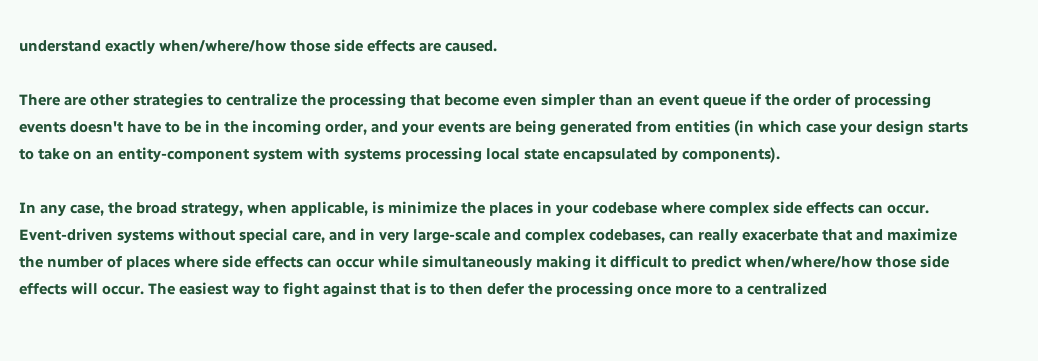understand exactly when/where/how those side effects are caused.

There are other strategies to centralize the processing that become even simpler than an event queue if the order of processing events doesn't have to be in the incoming order, and your events are being generated from entities (in which case your design starts to take on an entity-component system with systems processing local state encapsulated by components).

In any case, the broad strategy, when applicable, is minimize the places in your codebase where complex side effects can occur. Event-driven systems without special care, and in very large-scale and complex codebases, can really exacerbate that and maximize the number of places where side effects can occur while simultaneously making it difficult to predict when/where/how those side effects will occur. The easiest way to fight against that is to then defer the processing once more to a centralized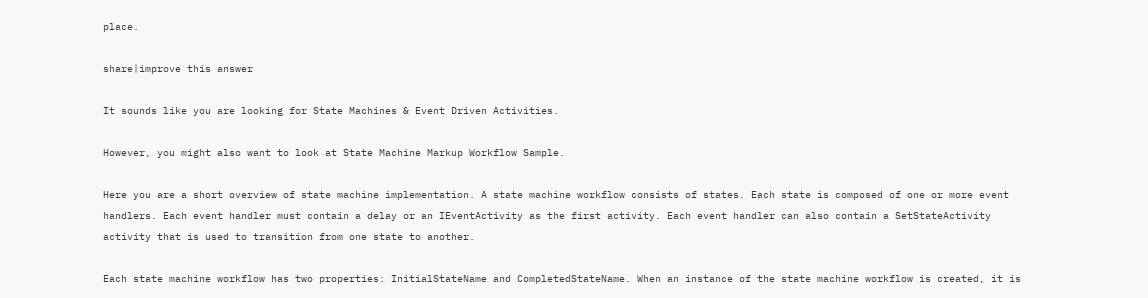place.

share|improve this answer

It sounds like you are looking for State Machines & Event Driven Activities.

However, you might also want to look at State Machine Markup Workflow Sample.

Here you are a short overview of state machine implementation. A state machine workflow consists of states. Each state is composed of one or more event handlers. Each event handler must contain a delay or an IEventActivity as the first activity. Each event handler can also contain a SetStateActivity activity that is used to transition from one state to another.

Each state machine workflow has two properties: InitialStateName and CompletedStateName. When an instance of the state machine workflow is created, it is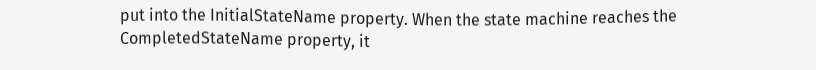put into the InitialStateName property. When the state machine reaches the CompletedStateName property, it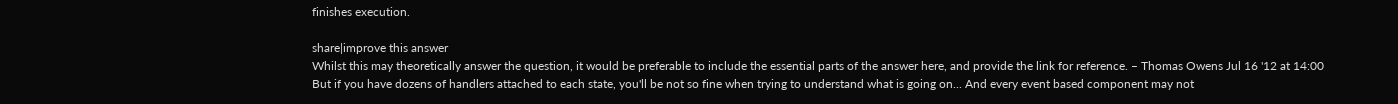finishes execution.

share|improve this answer
Whilst this may theoretically answer the question, it would be preferable to include the essential parts of the answer here, and provide the link for reference. – Thomas Owens Jul 16 '12 at 14:00
But if you have dozens of handlers attached to each state, you'll be not so fine when trying to understand what is going on... And every event based component may not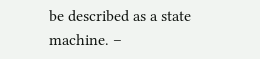be described as a state machine. –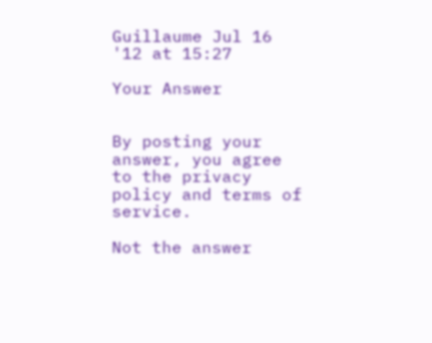Guillaume Jul 16 '12 at 15:27

Your Answer


By posting your answer, you agree to the privacy policy and terms of service.

Not the answer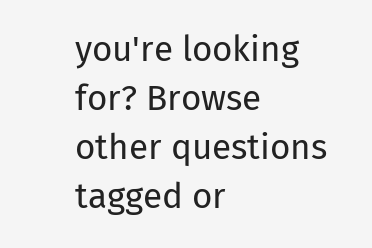you're looking for? Browse other questions tagged or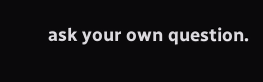ask your own question.